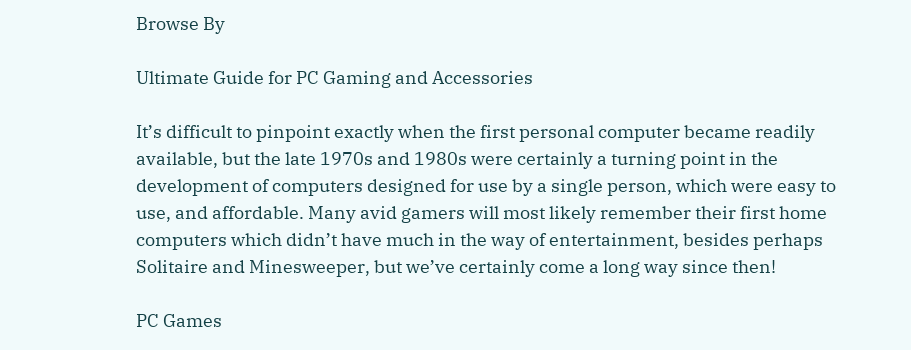Browse By

Ultimate Guide for PC Gaming and Accessories

It’s difficult to pinpoint exactly when the first personal computer became readily available, but the late 1970s and 1980s were certainly a turning point in the development of computers designed for use by a single person, which were easy to use, and affordable. Many avid gamers will most likely remember their first home computers which didn’t have much in the way of entertainment, besides perhaps Solitaire and Minesweeper, but we’ve certainly come a long way since then!

PC Games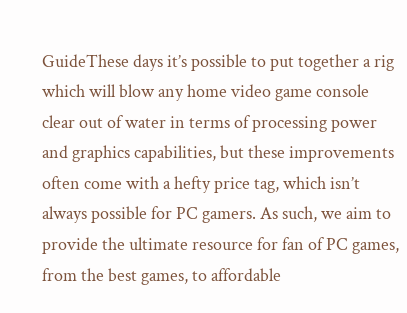GuideThese days it’s possible to put together a rig which will blow any home video game console clear out of water in terms of processing power and graphics capabilities, but these improvements often come with a hefty price tag, which isn’t always possible for PC gamers. As such, we aim to provide the ultimate resource for fan of PC games, from the best games, to affordable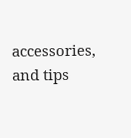accessories, and tips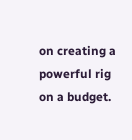on creating a powerful rig on a budget.